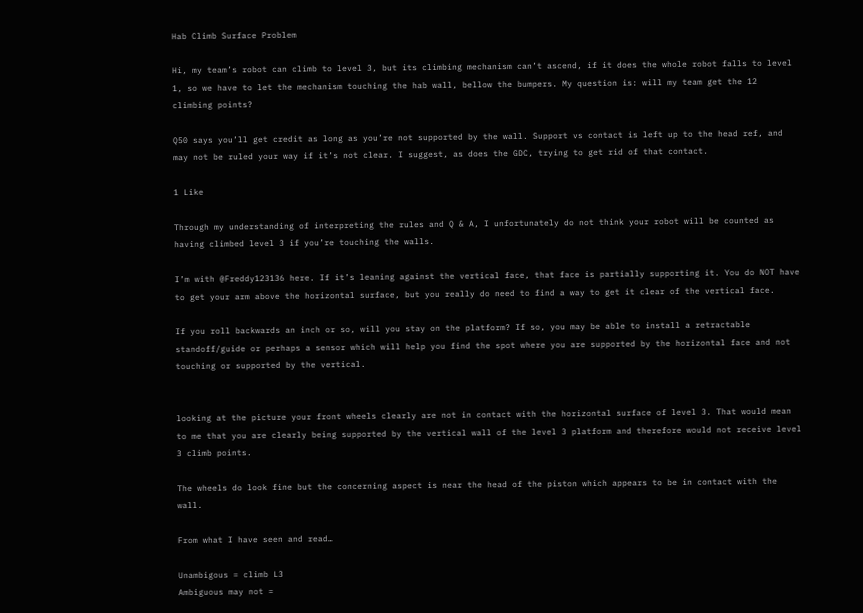Hab Climb Surface Problem

Hi, my team’s robot can climb to level 3, but its climbing mechanism can’t ascend, if it does the whole robot falls to level 1, so we have to let the mechanism touching the hab wall, bellow the bumpers. My question is: will my team get the 12 climbing points?

Q50 says you’ll get credit as long as you’re not supported by the wall. Support vs contact is left up to the head ref, and may not be ruled your way if it’s not clear. I suggest, as does the GDC, trying to get rid of that contact.

1 Like

Through my understanding of interpreting the rules and Q & A, I unfortunately do not think your robot will be counted as having climbed level 3 if you’re touching the walls.

I’m with @Freddy123136 here. If it’s leaning against the vertical face, that face is partially supporting it. You do NOT have to get your arm above the horizontal surface, but you really do need to find a way to get it clear of the vertical face.

If you roll backwards an inch or so, will you stay on the platform? If so, you may be able to install a retractable standoff/guide or perhaps a sensor which will help you find the spot where you are supported by the horizontal face and not touching or supported by the vertical.


looking at the picture your front wheels clearly are not in contact with the horizontal surface of level 3. That would mean to me that you are clearly being supported by the vertical wall of the level 3 platform and therefore would not receive level 3 climb points.

The wheels do look fine but the concerning aspect is near the head of the piston which appears to be in contact with the wall.

From what I have seen and read…

Unambigous = climb L3
Ambiguous may not =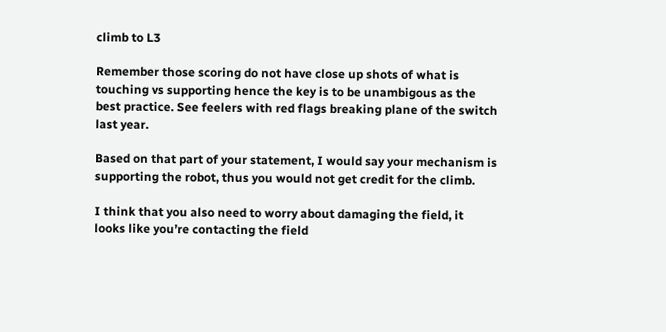climb to L3

Remember those scoring do not have close up shots of what is touching vs supporting hence the key is to be unambigous as the best practice. See feelers with red flags breaking plane of the switch last year.

Based on that part of your statement, I would say your mechanism is supporting the robot, thus you would not get credit for the climb.

I think that you also need to worry about damaging the field, it looks like you’re contacting the field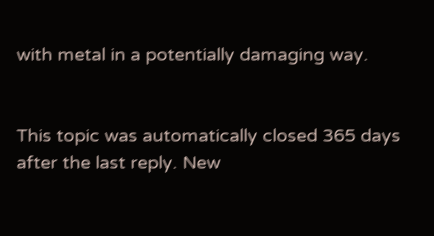with metal in a potentially damaging way.


This topic was automatically closed 365 days after the last reply. New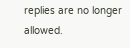replies are no longer allowed.